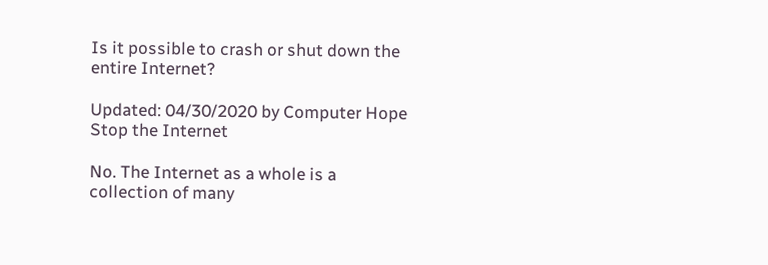Is it possible to crash or shut down the entire Internet?

Updated: 04/30/2020 by Computer Hope
Stop the Internet

No. The Internet as a whole is a collection of many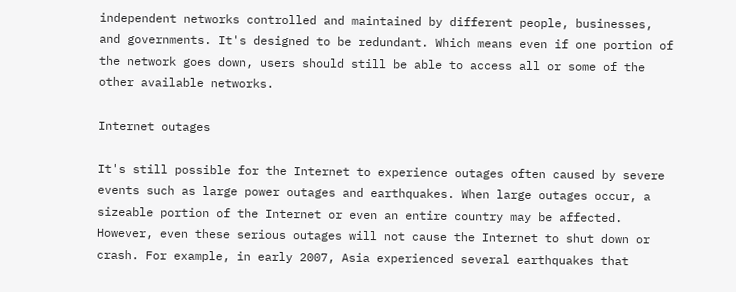independent networks controlled and maintained by different people, businesses, and governments. It's designed to be redundant. Which means even if one portion of the network goes down, users should still be able to access all or some of the other available networks.

Internet outages

It's still possible for the Internet to experience outages often caused by severe events such as large power outages and earthquakes. When large outages occur, a sizeable portion of the Internet or even an entire country may be affected. However, even these serious outages will not cause the Internet to shut down or crash. For example, in early 2007, Asia experienced several earthquakes that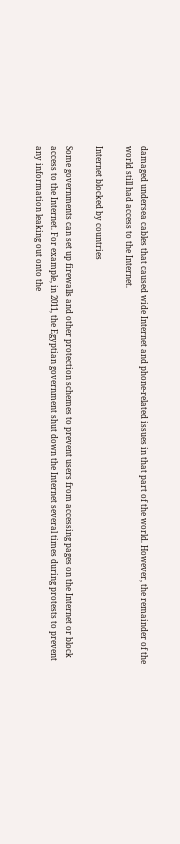damaged undersea cables that caused wide Internet and phone-related issues in that part of the world. However, the remainder of the world still had access to the Internet.

Internet blocked by countries

Some governments can set up firewalls and other protection schemes to prevent users from accessing pages on the Internet or block access to the Internet. For example, in 2011, the Egyptian government shut down the Internet several times during protests to prevent any information leaking out onto the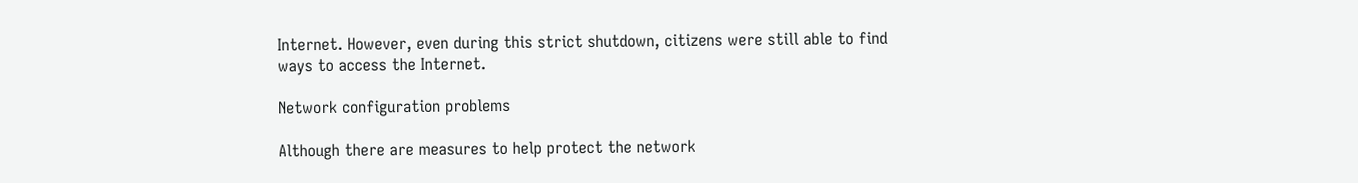Internet. However, even during this strict shutdown, citizens were still able to find ways to access the Internet.

Network configuration problems

Although there are measures to help protect the network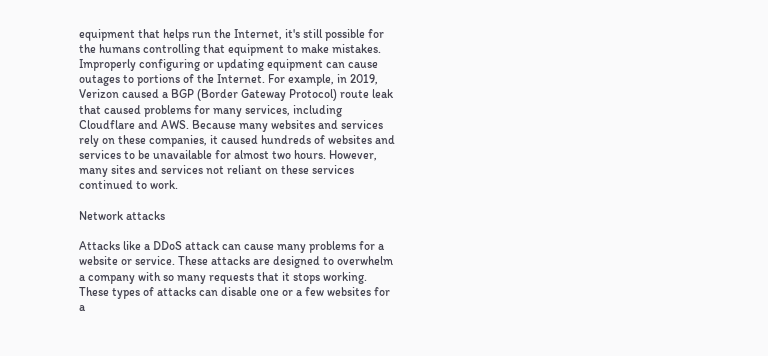equipment that helps run the Internet, it's still possible for the humans controlling that equipment to make mistakes. Improperly configuring or updating equipment can cause outages to portions of the Internet. For example, in 2019, Verizon caused a BGP (Border Gateway Protocol) route leak that caused problems for many services, including Cloudflare and AWS. Because many websites and services rely on these companies, it caused hundreds of websites and services to be unavailable for almost two hours. However, many sites and services not reliant on these services continued to work.

Network attacks

Attacks like a DDoS attack can cause many problems for a website or service. These attacks are designed to overwhelm a company with so many requests that it stops working. These types of attacks can disable one or a few websites for a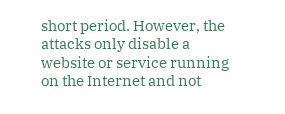short period. However, the attacks only disable a website or service running on the Internet and not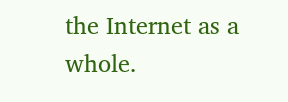the Internet as a whole.